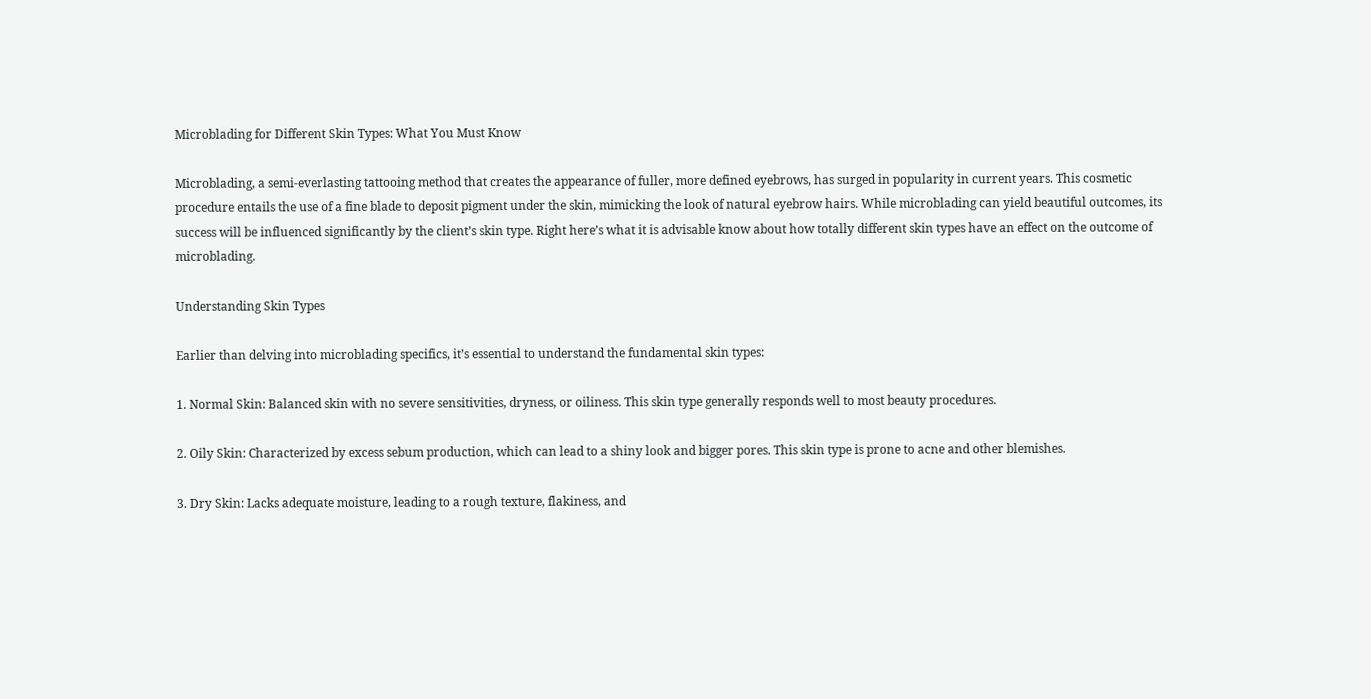Microblading for Different Skin Types: What You Must Know

Microblading, a semi-everlasting tattooing method that creates the appearance of fuller, more defined eyebrows, has surged in popularity in current years. This cosmetic procedure entails the use of a fine blade to deposit pigment under the skin, mimicking the look of natural eyebrow hairs. While microblading can yield beautiful outcomes, its success will be influenced significantly by the client’s skin type. Right here’s what it is advisable know about how totally different skin types have an effect on the outcome of microblading.

Understanding Skin Types

Earlier than delving into microblading specifics, it’s essential to understand the fundamental skin types:

1. Normal Skin: Balanced skin with no severe sensitivities, dryness, or oiliness. This skin type generally responds well to most beauty procedures.

2. Oily Skin: Characterized by excess sebum production, which can lead to a shiny look and bigger pores. This skin type is prone to acne and other blemishes.

3. Dry Skin: Lacks adequate moisture, leading to a rough texture, flakiness, and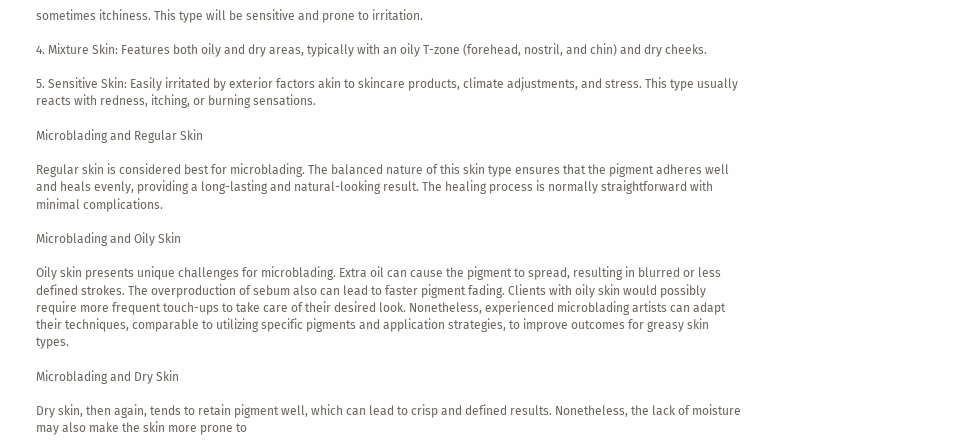sometimes itchiness. This type will be sensitive and prone to irritation.

4. Mixture Skin: Features both oily and dry areas, typically with an oily T-zone (forehead, nostril, and chin) and dry cheeks.

5. Sensitive Skin: Easily irritated by exterior factors akin to skincare products, climate adjustments, and stress. This type usually reacts with redness, itching, or burning sensations.

Microblading and Regular Skin

Regular skin is considered best for microblading. The balanced nature of this skin type ensures that the pigment adheres well and heals evenly, providing a long-lasting and natural-looking result. The healing process is normally straightforward with minimal complications.

Microblading and Oily Skin

Oily skin presents unique challenges for microblading. Extra oil can cause the pigment to spread, resulting in blurred or less defined strokes. The overproduction of sebum also can lead to faster pigment fading. Clients with oily skin would possibly require more frequent touch-ups to take care of their desired look. Nonetheless, experienced microblading artists can adapt their techniques, comparable to utilizing specific pigments and application strategies, to improve outcomes for greasy skin types.

Microblading and Dry Skin

Dry skin, then again, tends to retain pigment well, which can lead to crisp and defined results. Nonetheless, the lack of moisture may also make the skin more prone to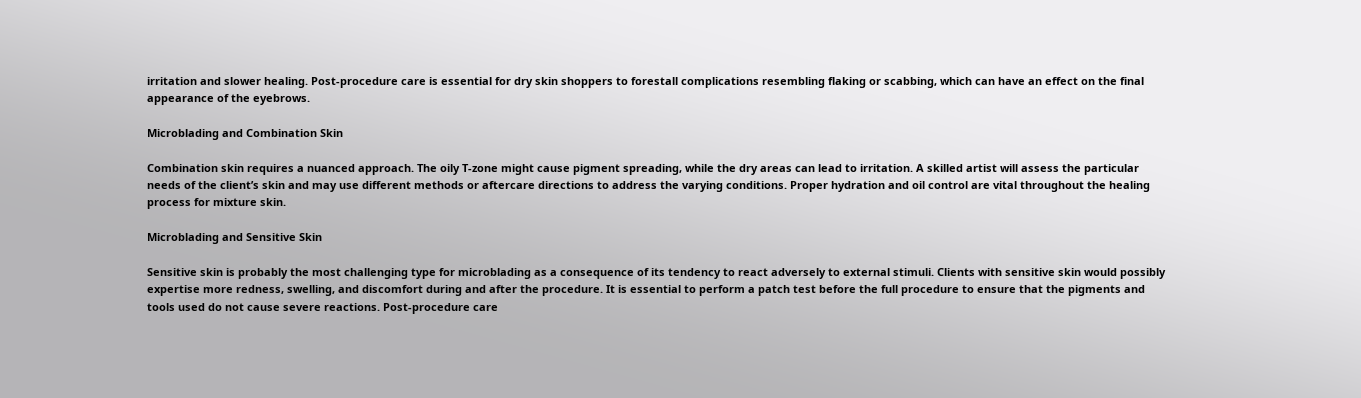irritation and slower healing. Post-procedure care is essential for dry skin shoppers to forestall complications resembling flaking or scabbing, which can have an effect on the final appearance of the eyebrows.

Microblading and Combination Skin

Combination skin requires a nuanced approach. The oily T-zone might cause pigment spreading, while the dry areas can lead to irritation. A skilled artist will assess the particular needs of the client’s skin and may use different methods or aftercare directions to address the varying conditions. Proper hydration and oil control are vital throughout the healing process for mixture skin.

Microblading and Sensitive Skin

Sensitive skin is probably the most challenging type for microblading as a consequence of its tendency to react adversely to external stimuli. Clients with sensitive skin would possibly expertise more redness, swelling, and discomfort during and after the procedure. It is essential to perform a patch test before the full procedure to ensure that the pigments and tools used do not cause severe reactions. Post-procedure care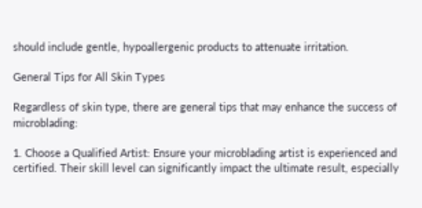should include gentle, hypoallergenic products to attenuate irritation.

General Tips for All Skin Types

Regardless of skin type, there are general tips that may enhance the success of microblading:

1. Choose a Qualified Artist: Ensure your microblading artist is experienced and certified. Their skill level can significantly impact the ultimate result, especially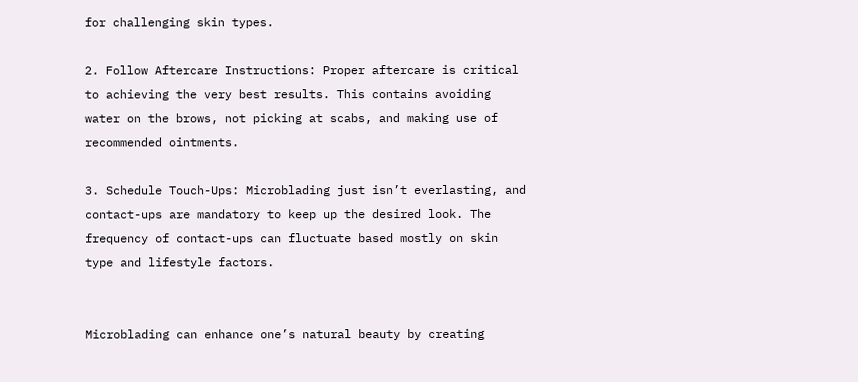for challenging skin types.

2. Follow Aftercare Instructions: Proper aftercare is critical to achieving the very best results. This contains avoiding water on the brows, not picking at scabs, and making use of recommended ointments.

3. Schedule Touch-Ups: Microblading just isn’t everlasting, and contact-ups are mandatory to keep up the desired look. The frequency of contact-ups can fluctuate based mostly on skin type and lifestyle factors.


Microblading can enhance one’s natural beauty by creating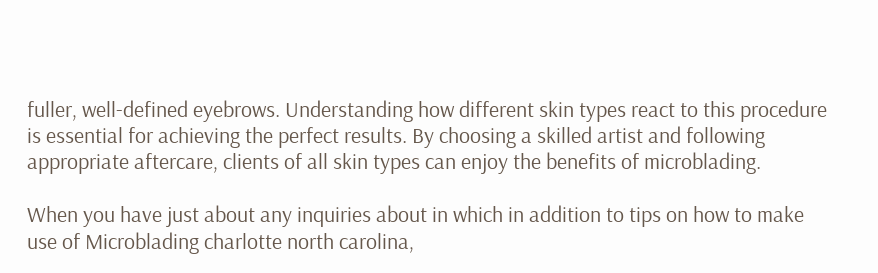fuller, well-defined eyebrows. Understanding how different skin types react to this procedure is essential for achieving the perfect results. By choosing a skilled artist and following appropriate aftercare, clients of all skin types can enjoy the benefits of microblading.

When you have just about any inquiries about in which in addition to tips on how to make use of Microblading charlotte north carolina,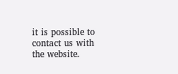it is possible to contact us with the website.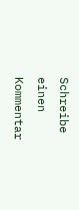Schreibe einen Kommentar